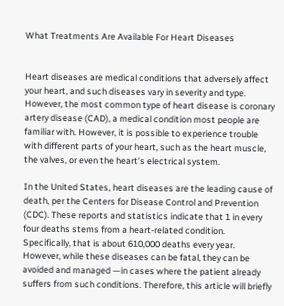What Treatments Are Available For Heart Diseases


Heart diseases are medical conditions that adversely affect your heart, and such diseases vary in severity and type. However, the most common type of heart disease is coronary artery disease (CAD), a medical condition most people are familiar with. However, it is possible to experience trouble with different parts of your heart, such as the heart muscle, the valves, or even the heart’s electrical system.

In the United States, heart diseases are the leading cause of death, per the Centers for Disease Control and Prevention (CDC). These reports and statistics indicate that 1 in every four deaths stems from a heart-related condition. Specifically, that is about 610,000 deaths every year. However, while these diseases can be fatal, they can be avoided and managed —in cases where the patient already suffers from such conditions. Therefore, this article will briefly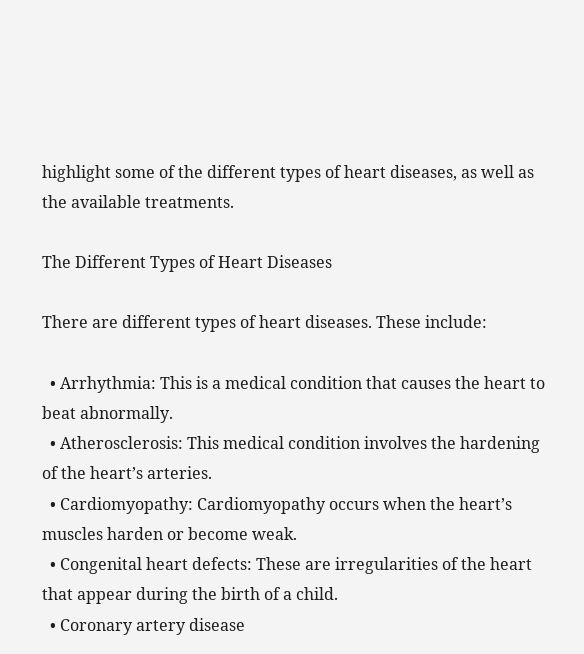highlight some of the different types of heart diseases, as well as the available treatments.

The Different Types of Heart Diseases

There are different types of heart diseases. These include:

  • Arrhythmia: This is a medical condition that causes the heart to beat abnormally.
  • Atherosclerosis: This medical condition involves the hardening of the heart’s arteries.
  • Cardiomyopathy: Cardiomyopathy occurs when the heart’s muscles harden or become weak.
  • Congenital heart defects: These are irregularities of the heart that appear during the birth of a child.
  • Coronary artery disease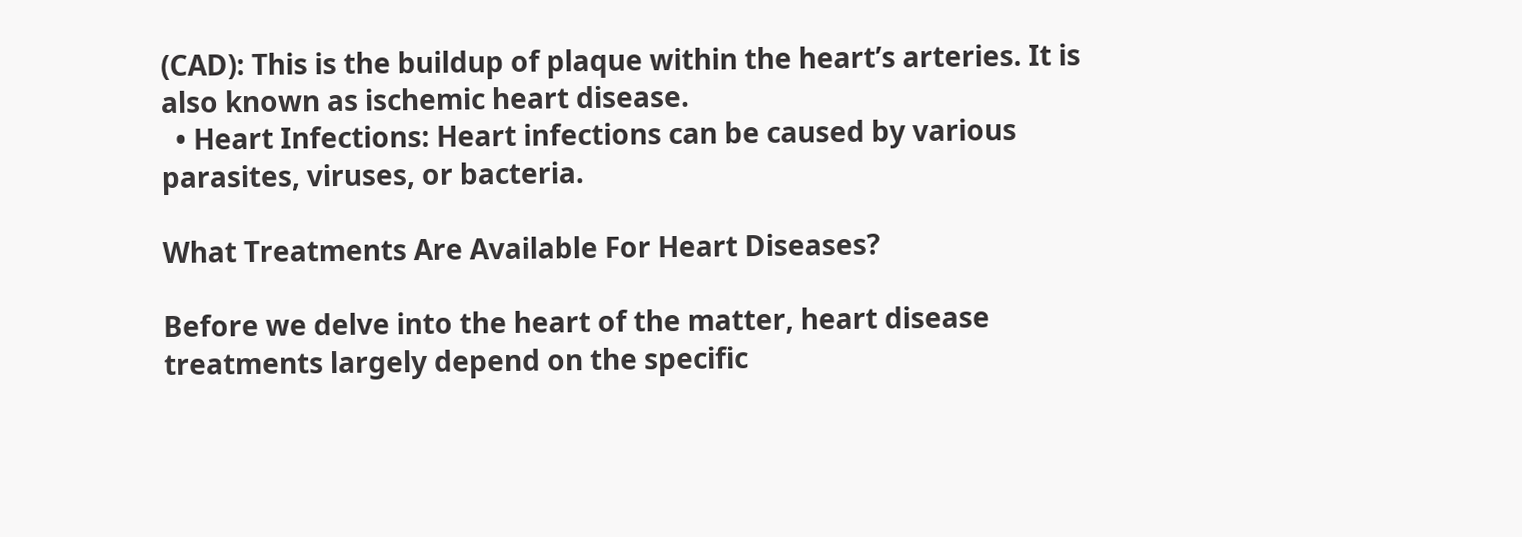(CAD): This is the buildup of plaque within the heart’s arteries. It is also known as ischemic heart disease.
  • Heart Infections: Heart infections can be caused by various parasites, viruses, or bacteria.

What Treatments Are Available For Heart Diseases?

Before we delve into the heart of the matter, heart disease treatments largely depend on the specific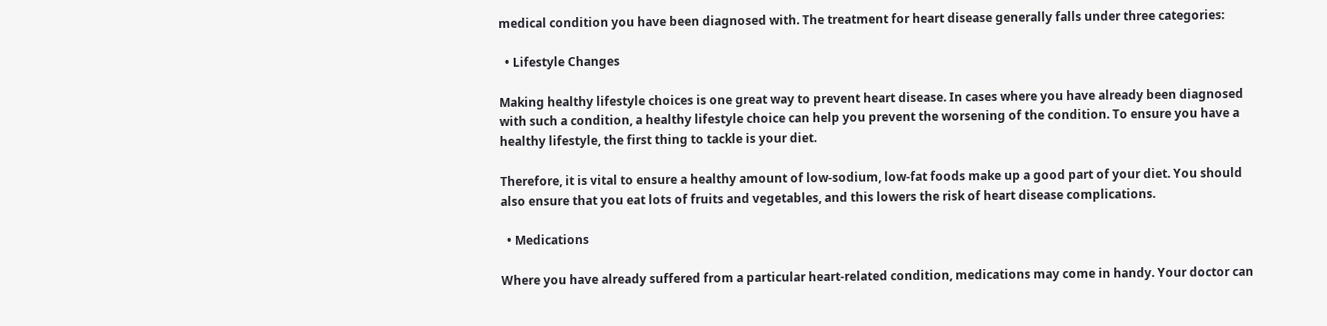medical condition you have been diagnosed with. The treatment for heart disease generally falls under three categories:

  • Lifestyle Changes

Making healthy lifestyle choices is one great way to prevent heart disease. In cases where you have already been diagnosed with such a condition, a healthy lifestyle choice can help you prevent the worsening of the condition. To ensure you have a healthy lifestyle, the first thing to tackle is your diet.

Therefore, it is vital to ensure a healthy amount of low-sodium, low-fat foods make up a good part of your diet. You should also ensure that you eat lots of fruits and vegetables, and this lowers the risk of heart disease complications.

  • Medications

Where you have already suffered from a particular heart-related condition, medications may come in handy. Your doctor can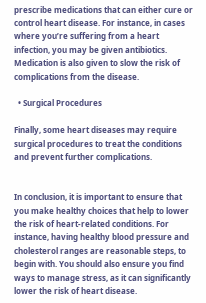prescribe medications that can either cure or control heart disease. For instance, in cases where you’re suffering from a heart infection, you may be given antibiotics. Medication is also given to slow the risk of complications from the disease.

  • Surgical Procedures

Finally, some heart diseases may require surgical procedures to treat the conditions and prevent further complications.


In conclusion, it is important to ensure that you make healthy choices that help to lower the risk of heart-related conditions. For instance, having healthy blood pressure and cholesterol ranges are reasonable steps, to begin with. You should also ensure you find ways to manage stress, as it can significantly lower the risk of heart disease.